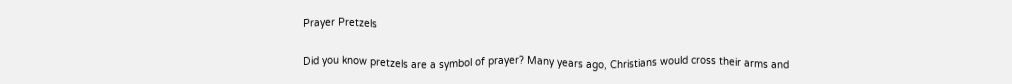Prayer Pretzels

Did you know pretzels are a symbol of prayer? Many years ago, Christians would cross their arms and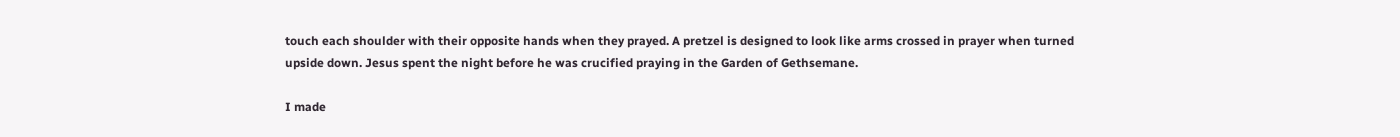touch each shoulder with their opposite hands when they prayed. A pretzel is designed to look like arms crossed in prayer when turned upside down. Jesus spent the night before he was crucified praying in the Garden of Gethsemane.

I made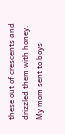these out of crescents and drizzled them with honey. My mom sent to boys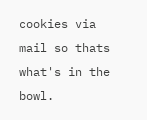cookies via mail so thats what's in the bowl.